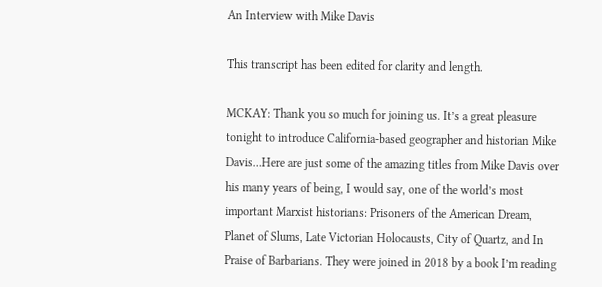An Interview with Mike Davis

This transcript has been edited for clarity and length.

MCKAY: Thank you so much for joining us. It’s a great pleasure tonight to introduce California-based geographer and historian Mike Davis…Here are just some of the amazing titles from Mike Davis over his many years of being, I would say, one of the world’s most important Marxist historians: Prisoners of the American Dream, Planet of Slums, Late Victorian Holocausts, City of Quartz, and In Praise of Barbarians. They were joined in 2018 by a book I’m reading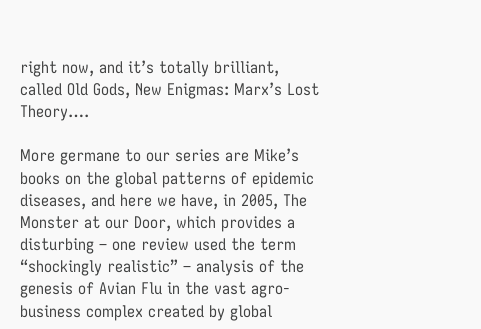right now, and it’s totally brilliant, called Old Gods, New Enigmas: Marx’s Lost Theory….

More germane to our series are Mike’s books on the global patterns of epidemic diseases, and here we have, in 2005, The Monster at our Door, which provides a disturbing – one review used the term “shockingly realistic” – analysis of the genesis of Avian Flu in the vast agro-business complex created by global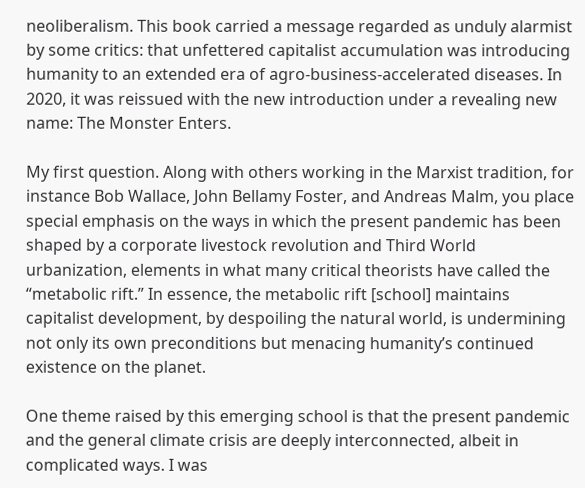neoliberalism. This book carried a message regarded as unduly alarmist by some critics: that unfettered capitalist accumulation was introducing humanity to an extended era of agro-business-accelerated diseases. In 2020, it was reissued with the new introduction under a revealing new name: The Monster Enters.

My first question. Along with others working in the Marxist tradition, for instance Bob Wallace, John Bellamy Foster, and Andreas Malm, you place special emphasis on the ways in which the present pandemic has been shaped by a corporate livestock revolution and Third World urbanization, elements in what many critical theorists have called the “metabolic rift.” In essence, the metabolic rift [school] maintains capitalist development, by despoiling the natural world, is undermining not only its own preconditions but menacing humanity’s continued existence on the planet.

One theme raised by this emerging school is that the present pandemic and the general climate crisis are deeply interconnected, albeit in complicated ways. I was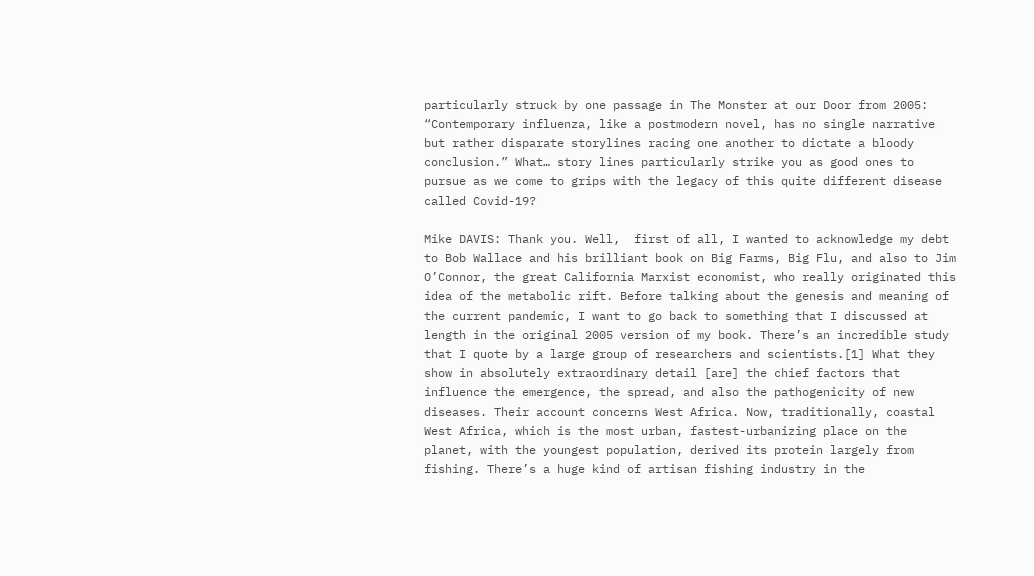particularly struck by one passage in The Monster at our Door from 2005: “Contemporary influenza, like a postmodern novel, has no single narrative but rather disparate storylines racing one another to dictate a bloody conclusion.” What… story lines particularly strike you as good ones to pursue as we come to grips with the legacy of this quite different disease called Covid-19?

Mike DAVIS: Thank you. Well,  first of all, I wanted to acknowledge my debt to Bob Wallace and his brilliant book on Big Farms, Big Flu, and also to Jim O’Connor, the great California Marxist economist, who really originated this idea of the metabolic rift. Before talking about the genesis and meaning of the current pandemic, I want to go back to something that I discussed at length in the original 2005 version of my book. There’s an incredible study that I quote by a large group of researchers and scientists.[1] What they show in absolutely extraordinary detail [are] the chief factors that influence the emergence, the spread, and also the pathogenicity of new diseases. Their account concerns West Africa. Now, traditionally, coastal West Africa, which is the most urban, fastest-urbanizing place on the planet, with the youngest population, derived its protein largely from fishing. There’s a huge kind of artisan fishing industry in the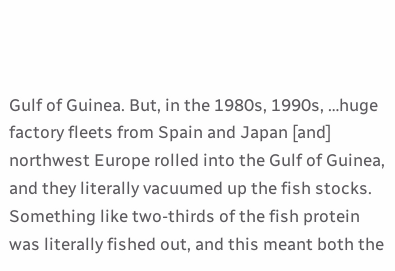Gulf of Guinea. But, in the 1980s, 1990s, …huge factory fleets from Spain and Japan [and] northwest Europe rolled into the Gulf of Guinea, and they literally vacuumed up the fish stocks. Something like two-thirds of the fish protein was literally fished out, and this meant both the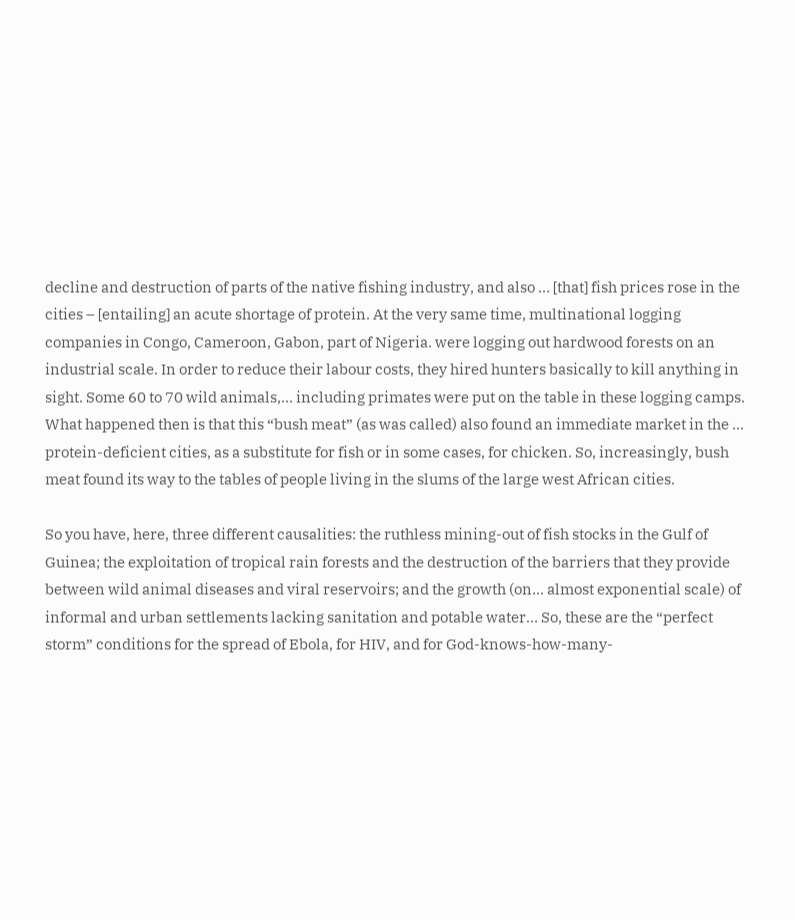decline and destruction of parts of the native fishing industry, and also … [that] fish prices rose in the cities – [entailing] an acute shortage of protein. At the very same time, multinational logging companies in Congo, Cameroon, Gabon, part of Nigeria. were logging out hardwood forests on an industrial scale. In order to reduce their labour costs, they hired hunters basically to kill anything in sight. Some 60 to 70 wild animals,… including primates were put on the table in these logging camps. What happened then is that this “bush meat” (as was called) also found an immediate market in the … protein-deficient cities, as a substitute for fish or in some cases, for chicken. So, increasingly, bush meat found its way to the tables of people living in the slums of the large west African cities.

So you have, here, three different causalities: the ruthless mining-out of fish stocks in the Gulf of Guinea; the exploitation of tropical rain forests and the destruction of the barriers that they provide between wild animal diseases and viral reservoirs; and the growth (on… almost exponential scale) of informal and urban settlements lacking sanitation and potable water… So, these are the “perfect storm” conditions for the spread of Ebola, for HIV, and for God-knows-how-many-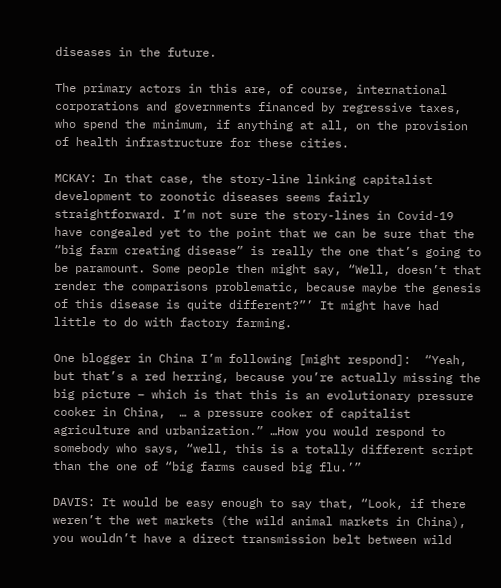diseases in the future.

The primary actors in this are, of course, international corporations and governments financed by regressive taxes, who spend the minimum, if anything at all, on the provision of health infrastructure for these cities.

MCKAY: In that case, the story-line linking capitalist development to zoonotic diseases seems fairly straightforward. I’m not sure the story-lines in Covid-19 have congealed yet to the point that we can be sure that the “big farm creating disease” is really the one that’s going to be paramount. Some people then might say, “Well, doesn’t that render the comparisons problematic, because maybe the genesis of this disease is quite different?”’ It might have had little to do with factory farming.

One blogger in China I’m following [might respond]:  “Yeah, but that’s a red herring, because you’re actually missing the big picture – which is that this is an evolutionary pressure cooker in China,  … a pressure cooker of capitalist agriculture and urbanization.” …How you would respond to somebody who says, “well, this is a totally different script than the one of “big farms caused big flu.’”

DAVIS: It would be easy enough to say that, “Look, if there weren’t the wet markets (the wild animal markets in China), you wouldn’t have a direct transmission belt between wild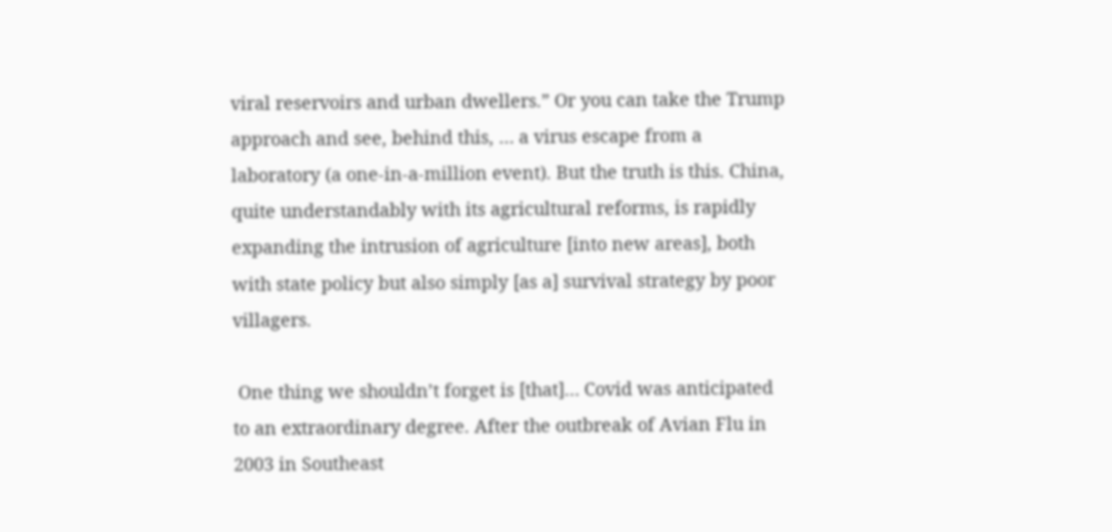viral reservoirs and urban dwellers.” Or you can take the Trump approach and see, behind this, … a virus escape from a laboratory (a one-in-a-million event). But the truth is this. China, quite understandably with its agricultural reforms, is rapidly expanding the intrusion of agriculture [into new areas], both with state policy but also simply [as a] survival strategy by poor villagers.

 One thing we shouldn’t forget is [that]… Covid was anticipated to an extraordinary degree. After the outbreak of Avian Flu in 2003 in Southeast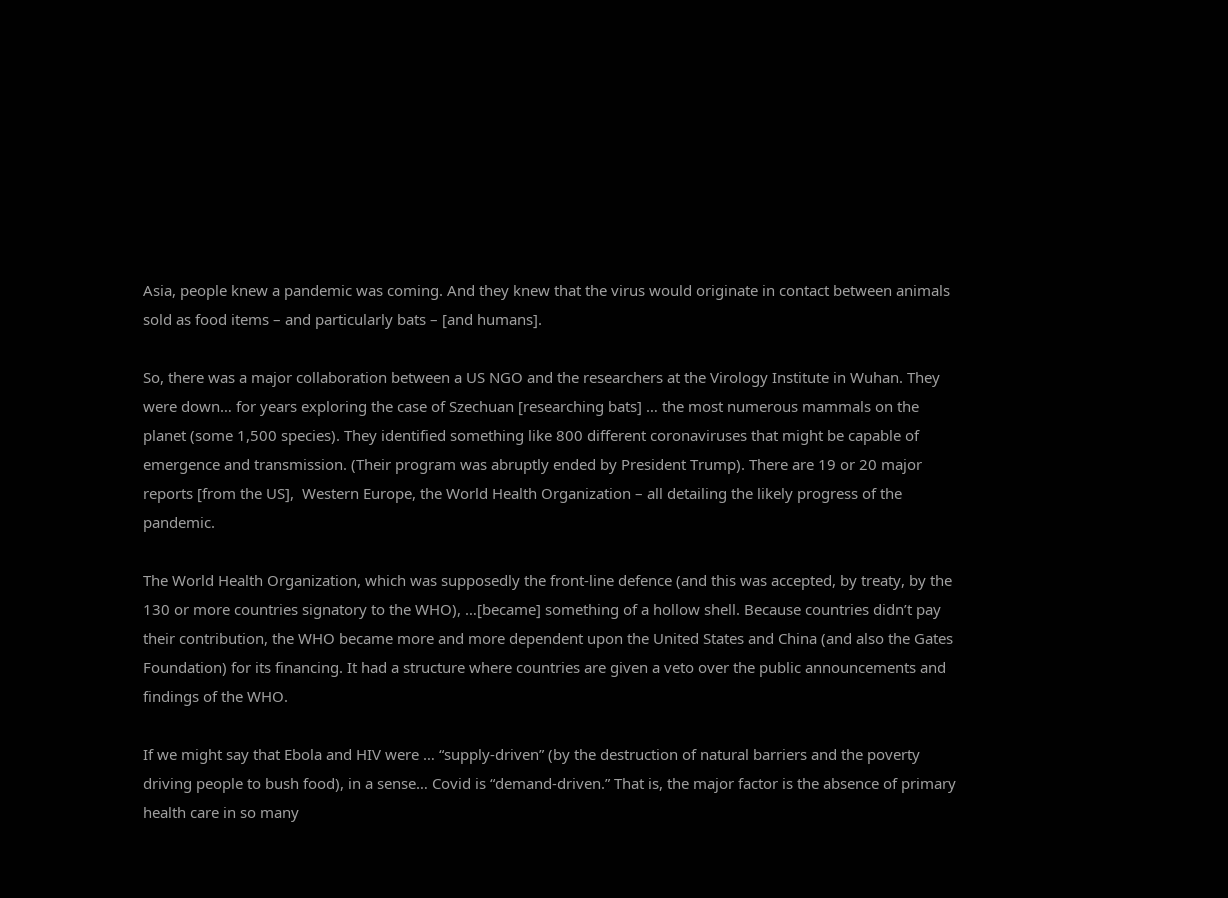Asia, people knew a pandemic was coming. And they knew that the virus would originate in contact between animals sold as food items – and particularly bats – [and humans].

So, there was a major collaboration between a US NGO and the researchers at the Virology Institute in Wuhan. They were down… for years exploring the case of Szechuan [researching bats] … the most numerous mammals on the planet (some 1,500 species). They identified something like 800 different coronaviruses that might be capable of emergence and transmission. (Their program was abruptly ended by President Trump). There are 19 or 20 major reports [from the US],  Western Europe, the World Health Organization – all detailing the likely progress of the pandemic.

The World Health Organization, which was supposedly the front-line defence (and this was accepted, by treaty, by the 130 or more countries signatory to the WHO), …[became] something of a hollow shell. Because countries didn’t pay their contribution, the WHO became more and more dependent upon the United States and China (and also the Gates Foundation) for its financing. It had a structure where countries are given a veto over the public announcements and findings of the WHO.

If we might say that Ebola and HIV were … “supply-driven” (by the destruction of natural barriers and the poverty driving people to bush food), in a sense… Covid is “demand-driven.” That is, the major factor is the absence of primary health care in so many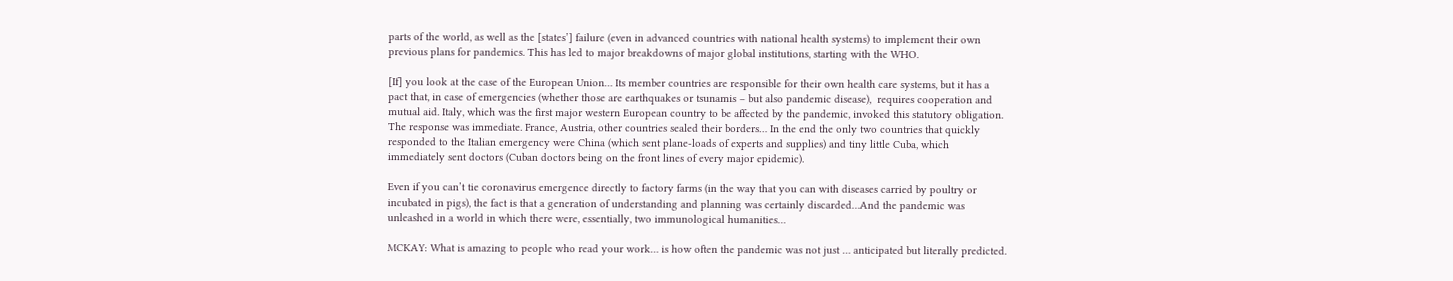parts of the world, as well as the [states’] failure (even in advanced countries with national health systems) to implement their own previous plans for pandemics. This has led to major breakdowns of major global institutions, starting with the WHO.

[If] you look at the case of the European Union… Its member countries are responsible for their own health care systems, but it has a pact that, in case of emergencies (whether those are earthquakes or tsunamis – but also pandemic disease),  requires cooperation and mutual aid. Italy, which was the first major western European country to be affected by the pandemic, invoked this statutory obligation. The response was immediate. France, Austria, other countries sealed their borders… In the end the only two countries that quickly responded to the Italian emergency were China (which sent plane-loads of experts and supplies) and tiny little Cuba, which immediately sent doctors (Cuban doctors being on the front lines of every major epidemic).

Even if you can’t tie coronavirus emergence directly to factory farms (in the way that you can with diseases carried by poultry or incubated in pigs), the fact is that a generation of understanding and planning was certainly discarded…And the pandemic was unleashed in a world in which there were, essentially, two immunological humanities…

MCKAY: What is amazing to people who read your work… is how often the pandemic was not just … anticipated but literally predicted.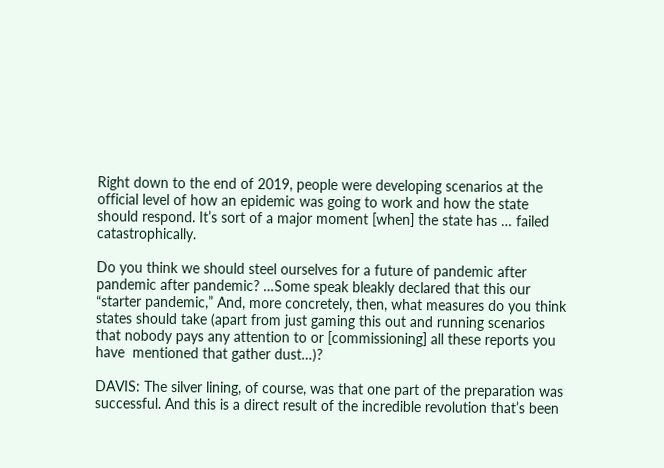Right down to the end of 2019, people were developing scenarios at the official level of how an epidemic was going to work and how the state should respond. It’s sort of a major moment [when] the state has … failed catastrophically.

Do you think we should steel ourselves for a future of pandemic after pandemic after pandemic? …Some speak bleakly declared that this our “starter pandemic,” And, more concretely, then, what measures do you think states should take (apart from just gaming this out and running scenarios that nobody pays any attention to or [commissioning] all these reports you have  mentioned that gather dust…)?

DAVIS: The silver lining, of course, was that one part of the preparation was successful. And this is a direct result of the incredible revolution that’s been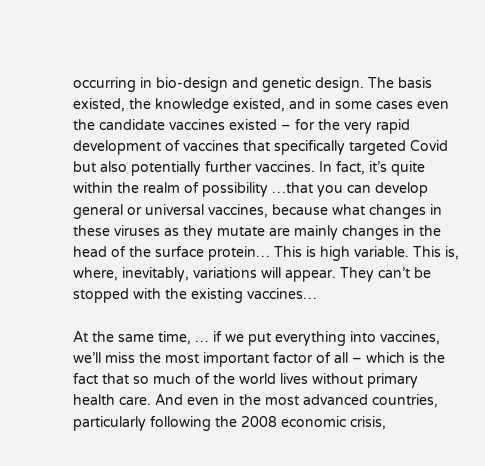occurring in bio-design and genetic design. The basis existed, the knowledge existed, and in some cases even the candidate vaccines existed – for the very rapid development of vaccines that specifically targeted Covid but also potentially further vaccines. In fact, it’s quite within the realm of possibility …that you can develop general or universal vaccines, because what changes in these viruses as they mutate are mainly changes in the head of the surface protein… This is high variable. This is, where, inevitably, variations will appear. They can’t be stopped with the existing vaccines…

At the same time, … if we put everything into vaccines, we’ll miss the most important factor of all – which is the fact that so much of the world lives without primary health care. And even in the most advanced countries, particularly following the 2008 economic crisis,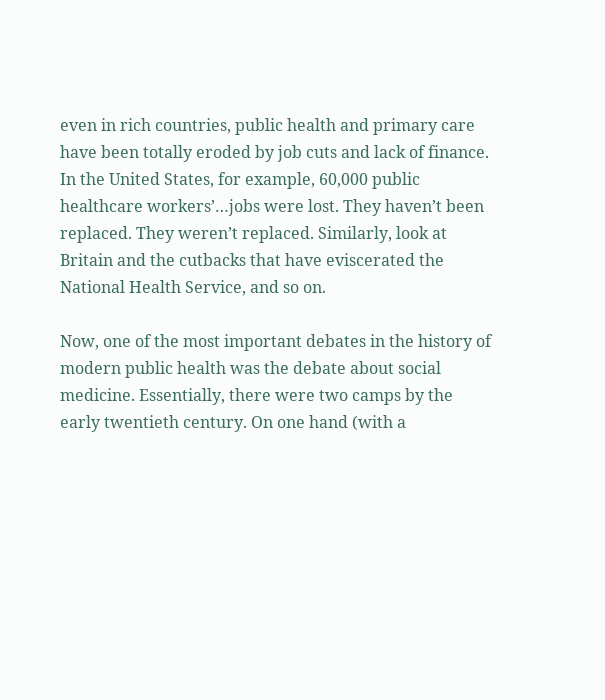even in rich countries, public health and primary care have been totally eroded by job cuts and lack of finance. In the United States, for example, 60,000 public healthcare workers’…jobs were lost. They haven’t been replaced. They weren’t replaced. Similarly, look at Britain and the cutbacks that have eviscerated the National Health Service, and so on.

Now, one of the most important debates in the history of modern public health was the debate about social medicine. Essentially, there were two camps by the early twentieth century. On one hand (with a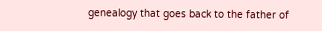genealogy that goes back to the father of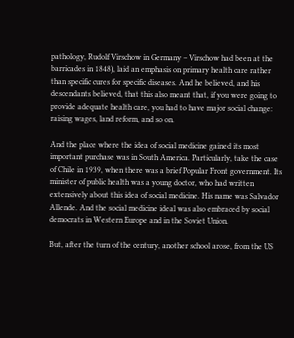pathology, Rudolf Virschow in Germany – Virschow had been at the barricades in 1848), laid an emphasis on primary health care rather than specific cures for specific diseases. And he believed, and his descendants believed, that this also meant that, if you were going to provide adequate health care, you had to have major social change: raising wages, land reform, and so on.

And the place where the idea of social medicine gained its most important purchase was in South America. Particularly, take the case of Chile in 1939, when there was a brief Popular Front government. Its minister of public health was a young doctor, who had written extensively about this idea of social medicine. His name was Salvador Allende. And the social medicine ideal was also embraced by social democrats in Western Europe and in the Soviet Union.

But, after the turn of the century, another school arose, from the US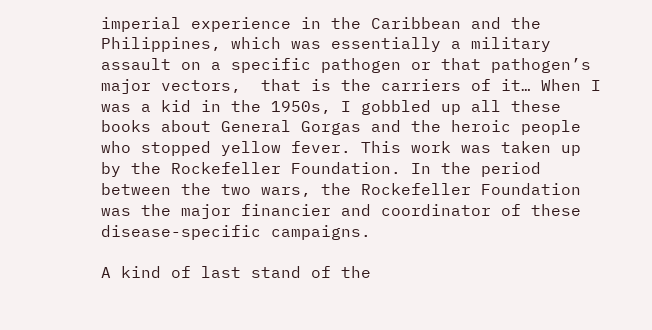imperial experience in the Caribbean and the Philippines, which was essentially a military assault on a specific pathogen or that pathogen’s major vectors,  that is the carriers of it… When I was a kid in the 1950s, I gobbled up all these books about General Gorgas and the heroic people who stopped yellow fever. This work was taken up by the Rockefeller Foundation. In the period between the two wars, the Rockefeller Foundation was the major financier and coordinator of these disease-specific campaigns.

A kind of last stand of the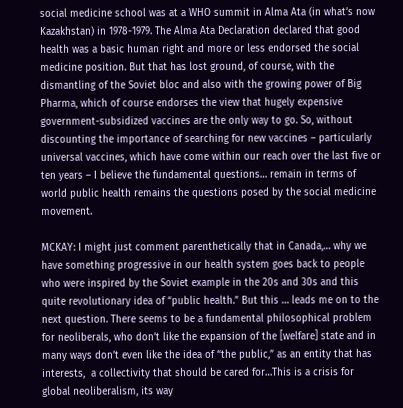social medicine school was at a WHO summit in Alma Ata (in what’s now Kazakhstan) in 1978-1979. The Alma Ata Declaration declared that good health was a basic human right and more or less endorsed the social medicine position. But that has lost ground, of course, with the dismantling of the Soviet bloc and also with the growing power of Big Pharma, which of course endorses the view that hugely expensive government-subsidized vaccines are the only way to go. So, without discounting the importance of searching for new vaccines – particularly universal vaccines, which have come within our reach over the last five or ten years – I believe the fundamental questions… remain in terms of world public health remains the questions posed by the social medicine movement.

MCKAY: I might just comment parenthetically that in Canada,… why we have something progressive in our health system goes back to people who were inspired by the Soviet example in the 20s and 30s and this quite revolutionary idea of “public health.” But this … leads me on to the next question. There seems to be a fundamental philosophical problem for neoliberals, who don’t like the expansion of the [welfare] state and in many ways don’t even like the idea of “the public,” as an entity that has interests,  a collectivity that should be cared for…This is a crisis for global neoliberalism, its way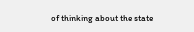of thinking about the state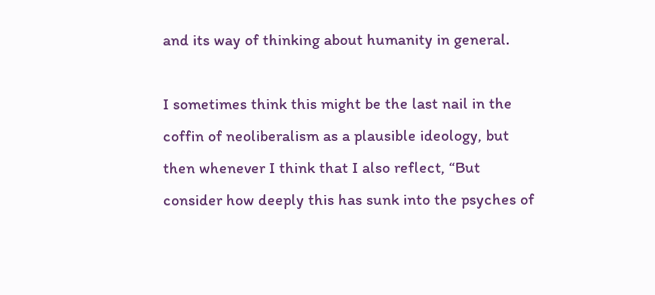and its way of thinking about humanity in general.

I sometimes think this might be the last nail in the coffin of neoliberalism as a plausible ideology, but then whenever I think that I also reflect, “But consider how deeply this has sunk into the psyches of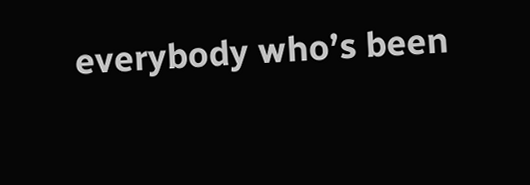everybody who’s been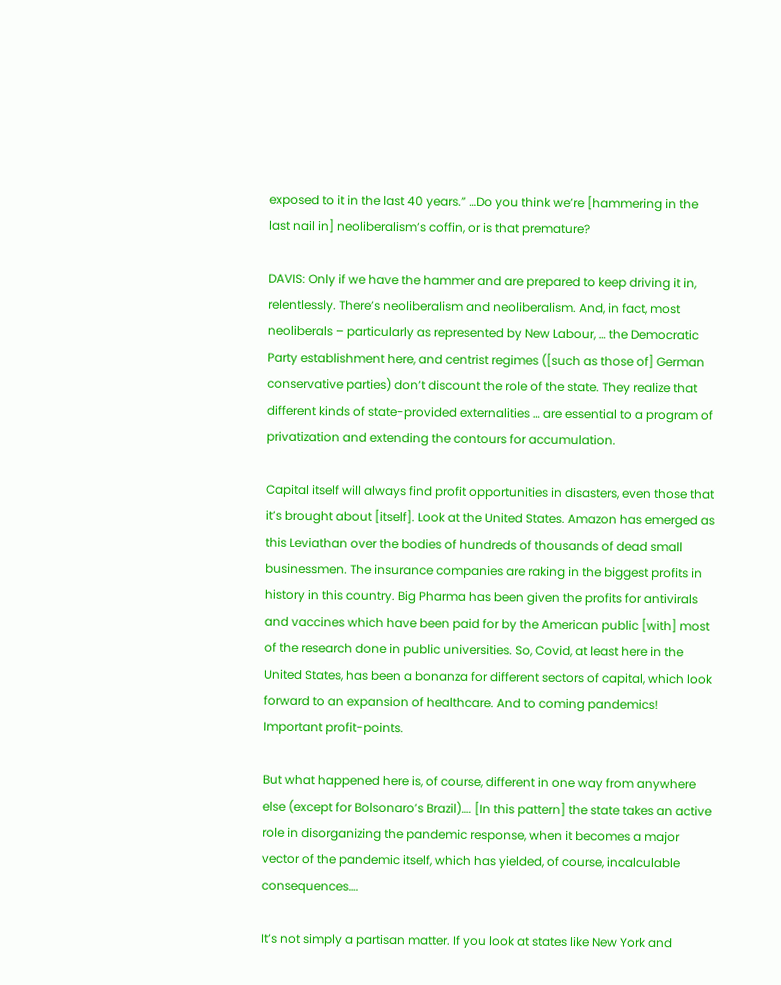exposed to it in the last 40 years.” …Do you think we’re [hammering in the last nail in] neoliberalism’s coffin, or is that premature?

DAVIS: Only if we have the hammer and are prepared to keep driving it in, relentlessly. There’s neoliberalism and neoliberalism. And, in fact, most neoliberals – particularly as represented by New Labour, … the Democratic Party establishment here, and centrist regimes ([such as those of] German conservative parties) don’t discount the role of the state. They realize that different kinds of state-provided externalities … are essential to a program of privatization and extending the contours for accumulation.

Capital itself will always find profit opportunities in disasters, even those that it’s brought about [itself]. Look at the United States. Amazon has emerged as this Leviathan over the bodies of hundreds of thousands of dead small businessmen. The insurance companies are raking in the biggest profits in history in this country. Big Pharma has been given the profits for antivirals and vaccines which have been paid for by the American public [with] most of the research done in public universities. So, Covid, at least here in the United States, has been a bonanza for different sectors of capital, which look forward to an expansion of healthcare. And to coming pandemics! Important profit-points.

But what happened here is, of course, different in one way from anywhere else (except for Bolsonaro’s Brazil)…. [In this pattern] the state takes an active role in disorganizing the pandemic response, when it becomes a major vector of the pandemic itself, which has yielded, of course, incalculable consequences….

It’s not simply a partisan matter. If you look at states like New York and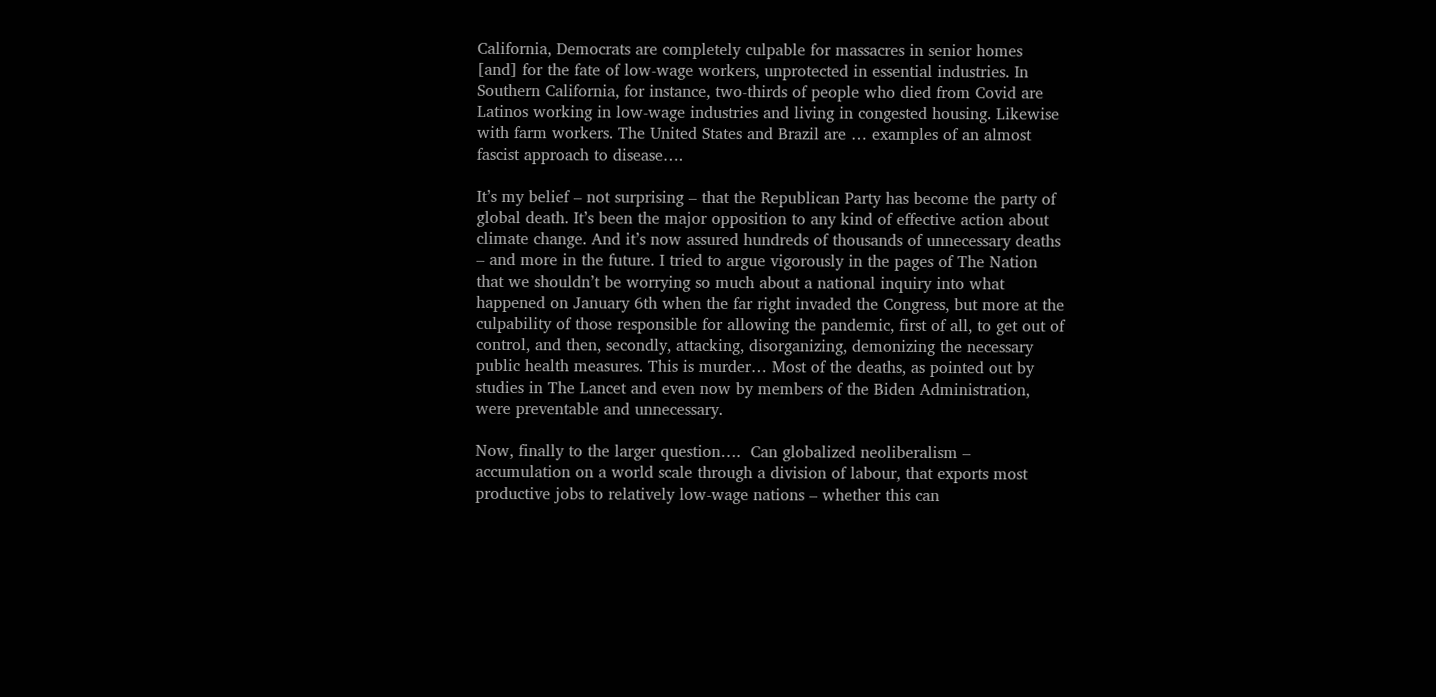California, Democrats are completely culpable for massacres in senior homes [and] for the fate of low-wage workers, unprotected in essential industries. In Southern California, for instance, two-thirds of people who died from Covid are Latinos working in low-wage industries and living in congested housing. Likewise with farm workers. The United States and Brazil are … examples of an almost fascist approach to disease….

It’s my belief – not surprising – that the Republican Party has become the party of global death. It’s been the major opposition to any kind of effective action about climate change. And it’s now assured hundreds of thousands of unnecessary deaths – and more in the future. I tried to argue vigorously in the pages of The Nation that we shouldn’t be worrying so much about a national inquiry into what happened on January 6th when the far right invaded the Congress, but more at the culpability of those responsible for allowing the pandemic, first of all, to get out of control, and then, secondly, attacking, disorganizing, demonizing the necessary public health measures. This is murder… Most of the deaths, as pointed out by studies in The Lancet and even now by members of the Biden Administration, were preventable and unnecessary.

Now, finally to the larger question….  Can globalized neoliberalism – accumulation on a world scale through a division of labour, that exports most productive jobs to relatively low-wage nations – whether this can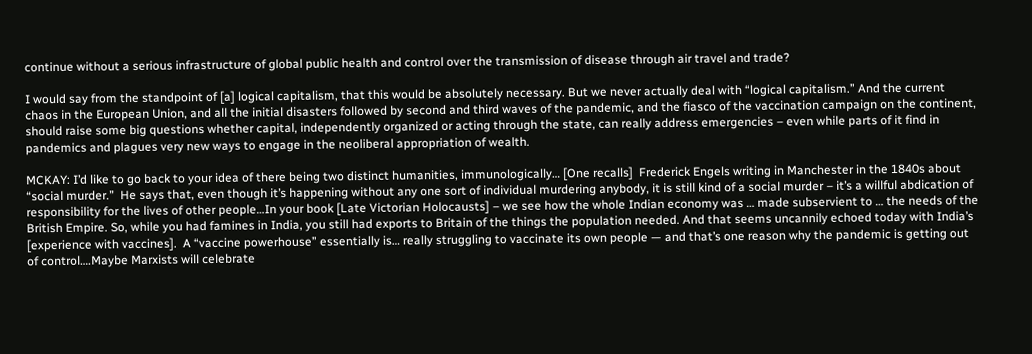continue without a serious infrastructure of global public health and control over the transmission of disease through air travel and trade?

I would say from the standpoint of [a] logical capitalism, that this would be absolutely necessary. But we never actually deal with “logical capitalism.” And the current chaos in the European Union, and all the initial disasters followed by second and third waves of the pandemic, and the fiasco of the vaccination campaign on the continent, should raise some big questions whether capital, independently organized or acting through the state, can really address emergencies – even while parts of it find in pandemics and plagues very new ways to engage in the neoliberal appropriation of wealth.

MCKAY: I’d like to go back to your idea of there being two distinct humanities, immunologically… [One recalls]  Frederick Engels writing in Manchester in the 1840s about “social murder.”  He says that, even though it’s happening without any one sort of individual murdering anybody, it is still kind of a social murder – it’s a willful abdication of responsibility for the lives of other people…In your book [Late Victorian Holocausts] – we see how the whole Indian economy was … made subservient to … the needs of the British Empire. So, while you had famines in India, you still had exports to Britain of the things the population needed. And that seems uncannily echoed today with India’s [experience with vaccines].  A “vaccine powerhouse” essentially is… really struggling to vaccinate its own people — and that’s one reason why the pandemic is getting out of control….Maybe Marxists will celebrate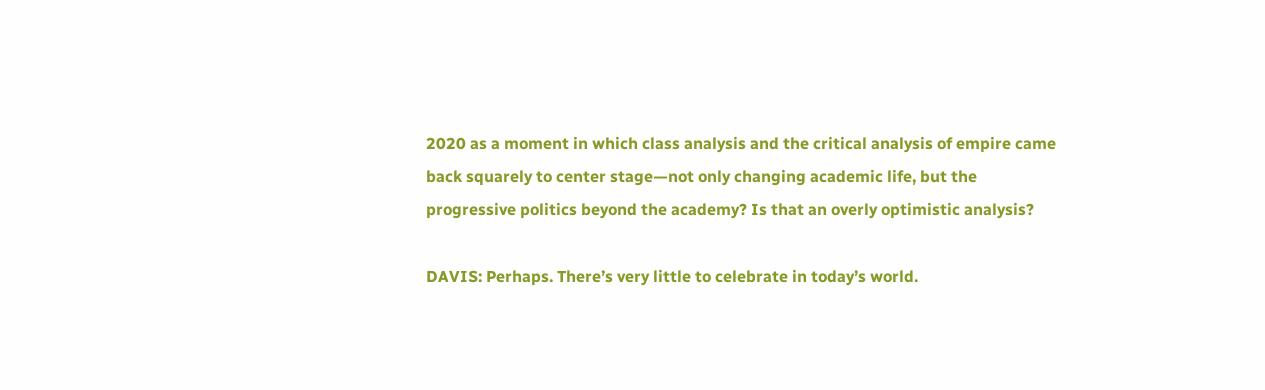2020 as a moment in which class analysis and the critical analysis of empire came back squarely to center stage—not only changing academic life, but the progressive politics beyond the academy? Is that an overly optimistic analysis?

DAVIS: Perhaps. There’s very little to celebrate in today’s world.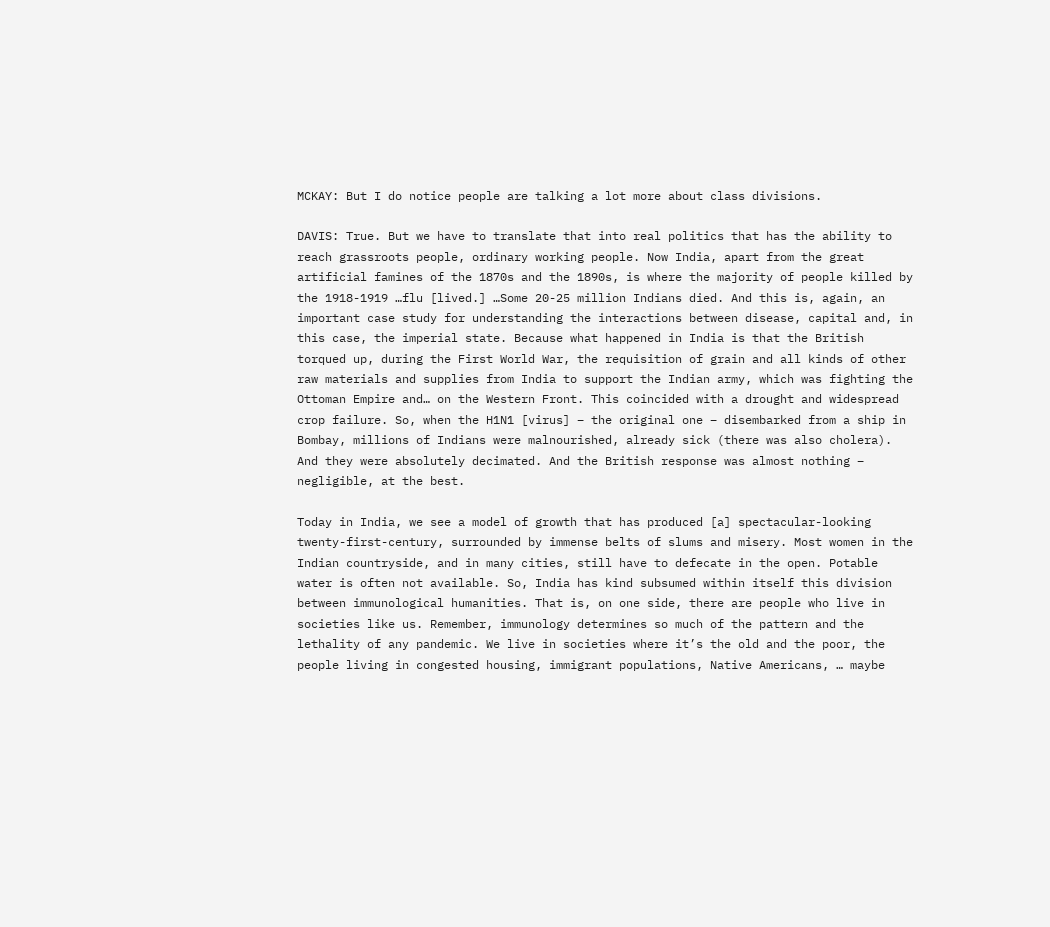MCKAY: But I do notice people are talking a lot more about class divisions.

DAVIS: True. But we have to translate that into real politics that has the ability to reach grassroots people, ordinary working people. Now India, apart from the great artificial famines of the 1870s and the 1890s, is where the majority of people killed by the 1918-1919 …flu [lived.] …Some 20-25 million Indians died. And this is, again, an important case study for understanding the interactions between disease, capital and, in this case, the imperial state. Because what happened in India is that the British torqued up, during the First World War, the requisition of grain and all kinds of other raw materials and supplies from India to support the Indian army, which was fighting the Ottoman Empire and… on the Western Front. This coincided with a drought and widespread crop failure. So, when the H1N1 [virus] – the original one – disembarked from a ship in Bombay, millions of Indians were malnourished, already sick (there was also cholera). And they were absolutely decimated. And the British response was almost nothing – negligible, at the best.

Today in India, we see a model of growth that has produced [a] spectacular-looking twenty-first-century, surrounded by immense belts of slums and misery. Most women in the Indian countryside, and in many cities, still have to defecate in the open. Potable water is often not available. So, India has kind subsumed within itself this division between immunological humanities. That is, on one side, there are people who live in societies like us. Remember, immunology determines so much of the pattern and the lethality of any pandemic. We live in societies where it’s the old and the poor, the people living in congested housing, immigrant populations, Native Americans, … maybe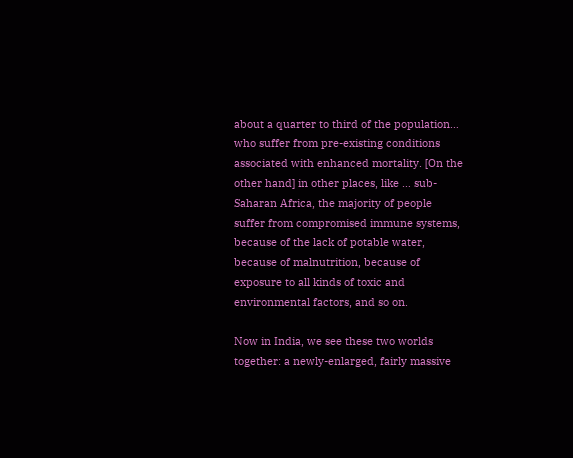about a quarter to third of the population… who suffer from pre-existing conditions associated with enhanced mortality. [On the other hand] in other places, like … sub-Saharan Africa, the majority of people suffer from compromised immune systems, because of the lack of potable water, because of malnutrition, because of exposure to all kinds of toxic and environmental factors, and so on.

Now in India, we see these two worlds together: a newly-enlarged, fairly massive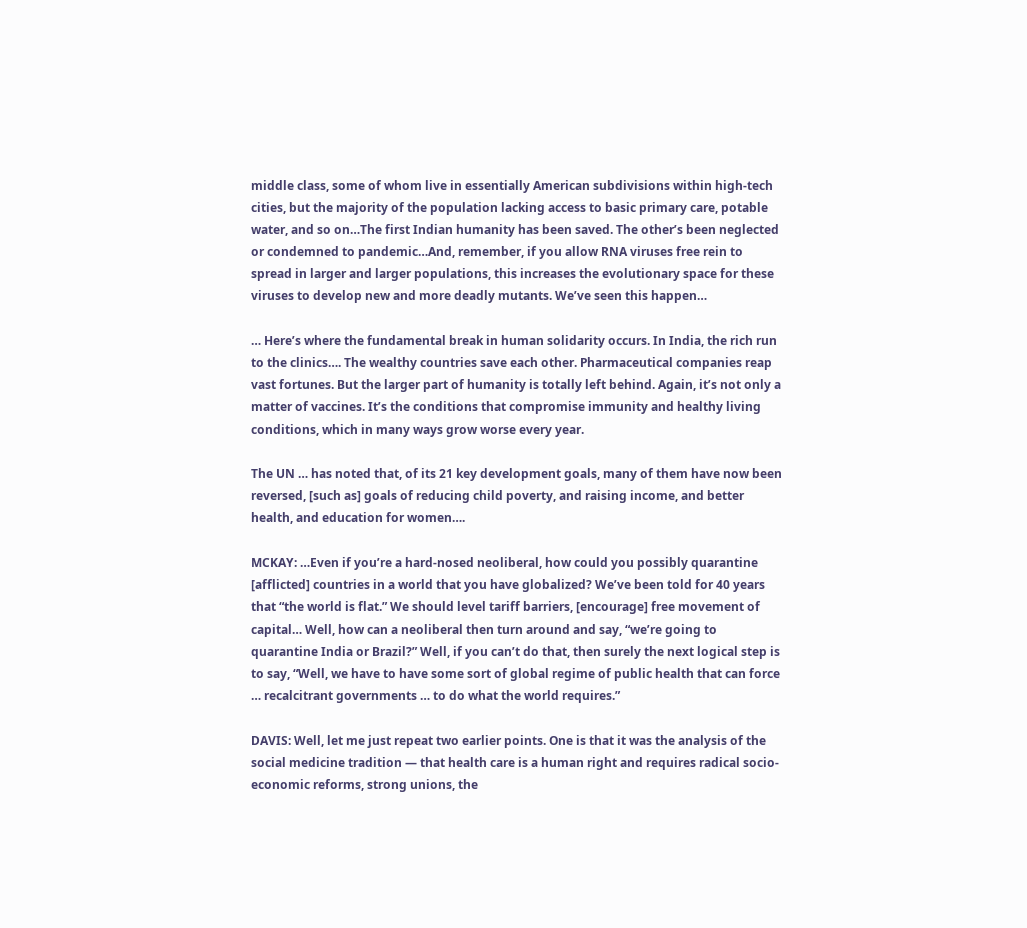middle class, some of whom live in essentially American subdivisions within high-tech cities, but the majority of the population lacking access to basic primary care, potable water, and so on…The first Indian humanity has been saved. The other’s been neglected or condemned to pandemic…And, remember, if you allow RNA viruses free rein to spread in larger and larger populations, this increases the evolutionary space for these viruses to develop new and more deadly mutants. We’ve seen this happen…

… Here’s where the fundamental break in human solidarity occurs. In India, the rich run to the clinics…. The wealthy countries save each other. Pharmaceutical companies reap vast fortunes. But the larger part of humanity is totally left behind. Again, it’s not only a matter of vaccines. It’s the conditions that compromise immunity and healthy living conditions, which in many ways grow worse every year.

The UN … has noted that, of its 21 key development goals, many of them have now been reversed, [such as] goals of reducing child poverty, and raising income, and better health, and education for women….

MCKAY: …Even if you’re a hard-nosed neoliberal, how could you possibly quarantine [afflicted] countries in a world that you have globalized? We’ve been told for 40 years that “the world is flat.” We should level tariff barriers, [encourage] free movement of capital… Well, how can a neoliberal then turn around and say, “we’re going to quarantine India or Brazil?” Well, if you can’t do that, then surely the next logical step is to say, “Well, we have to have some sort of global regime of public health that can force … recalcitrant governments … to do what the world requires.”

DAVIS: Well, let me just repeat two earlier points. One is that it was the analysis of the social medicine tradition — that health care is a human right and requires radical socio-economic reforms, strong unions, the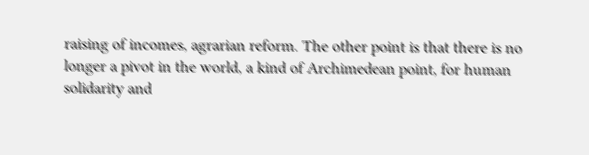raising of incomes, agrarian reform. The other point is that there is no longer a pivot in the world, a kind of Archimedean point, for human solidarity and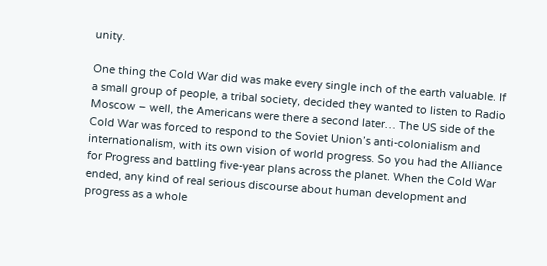unity.

One thing the Cold War did was make every single inch of the earth valuable. If a small group of people, a tribal society, decided they wanted to listen to Radio Moscow – well, the Americans were there a second later… The US side of the Cold War was forced to respond to the Soviet Union’s anti-colonialism and internationalism, with its own vision of world progress. So you had the Alliance for Progress and battling five-year plans across the planet. When the Cold War ended, any kind of real serious discourse about human development and progress as a whole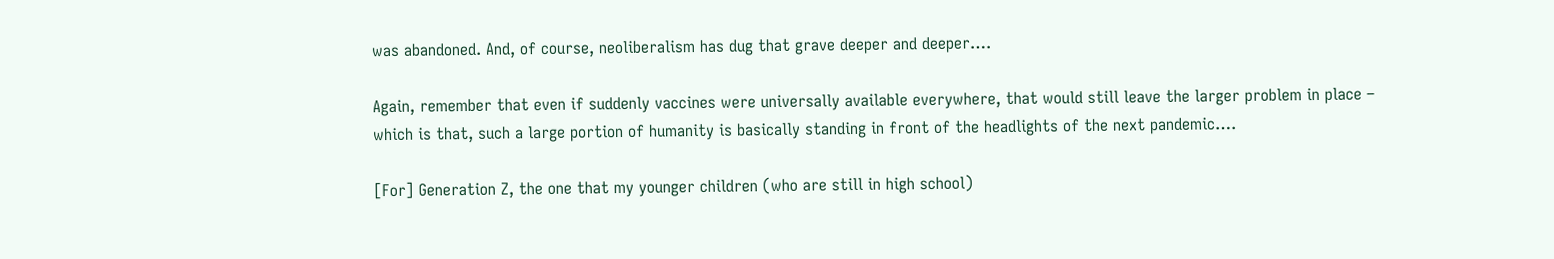was abandoned. And, of course, neoliberalism has dug that grave deeper and deeper….

Again, remember that even if suddenly vaccines were universally available everywhere, that would still leave the larger problem in place – which is that, such a large portion of humanity is basically standing in front of the headlights of the next pandemic….

[For] Generation Z, the one that my younger children (who are still in high school)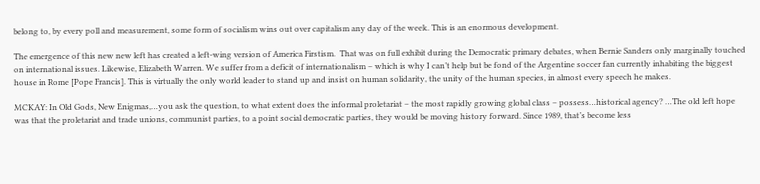belong to, by every poll and measurement, some form of socialism wins out over capitalism any day of the week. This is an enormous development.

The emergence of this new new left has created a left-wing version of America Firstism.  That was on full exhibit during the Democratic primary debates, when Bernie Sanders only marginally touched on international issues. Likewise, Elizabeth Warren. We suffer from a deficit of internationalism – which is why I can’t help but be fond of the Argentine soccer fan currently inhabiting the biggest house in Rome [Pope Francis]. This is virtually the only world leader to stand up and insist on human solidarity, the unity of the human species, in almost every speech he makes.

MCKAY: In Old Gods, New Enigmas,…you ask the question, to what extent does the informal proletariat – the most rapidly growing global class – possess…historical agency? …The old left hope was that the proletariat and trade unions, communist parties, to a point social democratic parties, they would be moving history forward. Since 1989, that’s become less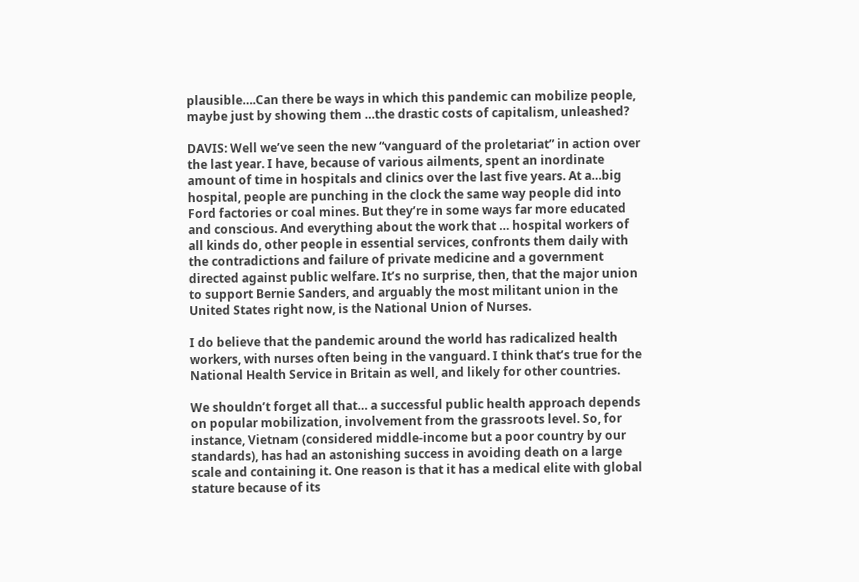plausible….Can there be ways in which this pandemic can mobilize people, maybe just by showing them …the drastic costs of capitalism, unleashed?

DAVIS: Well we’ve seen the new “vanguard of the proletariat” in action over the last year. I have, because of various ailments, spent an inordinate amount of time in hospitals and clinics over the last five years. At a…big hospital, people are punching in the clock the same way people did into Ford factories or coal mines. But they’re in some ways far more educated and conscious. And everything about the work that … hospital workers of all kinds do, other people in essential services, confronts them daily with the contradictions and failure of private medicine and a government directed against public welfare. It’s no surprise, then, that the major union to support Bernie Sanders, and arguably the most militant union in the United States right now, is the National Union of Nurses.

I do believe that the pandemic around the world has radicalized health workers, with nurses often being in the vanguard. I think that’s true for the National Health Service in Britain as well, and likely for other countries.

We shouldn’t forget all that… a successful public health approach depends on popular mobilization, involvement from the grassroots level. So, for instance, Vietnam (considered middle-income but a poor country by our standards), has had an astonishing success in avoiding death on a large scale and containing it. One reason is that it has a medical elite with global stature because of its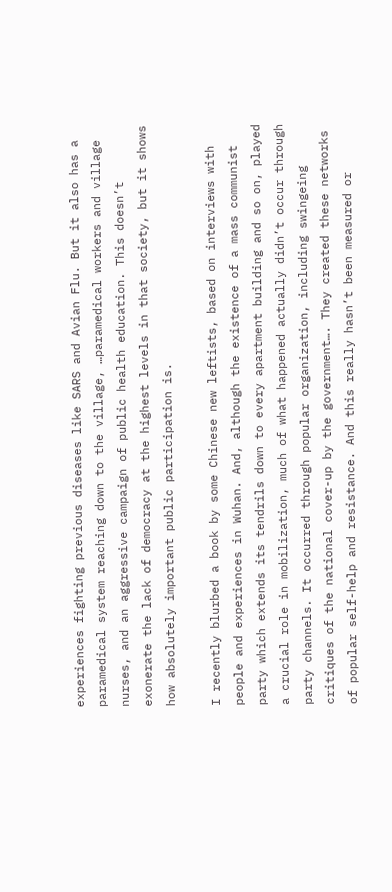experiences fighting previous diseases like SARS and Avian Flu. But it also has a paramedical system reaching down to the village, …paramedical workers and village nurses, and an aggressive campaign of public health education. This doesn’t exonerate the lack of democracy at the highest levels in that society, but it shows how absolutely important public participation is.

I recently blurbed a book by some Chinese new leftists, based on interviews with people and experiences in Wuhan. And, although the existence of a mass communist party which extends its tendrils down to every apartment building and so on, played a crucial role in mobilization, much of what happened actually didn’t occur through party channels. It occurred through popular organization, including swingeing critiques of the national cover-up by the government…. They created these networks of popular self-help and resistance. And this really hasn’t been measured or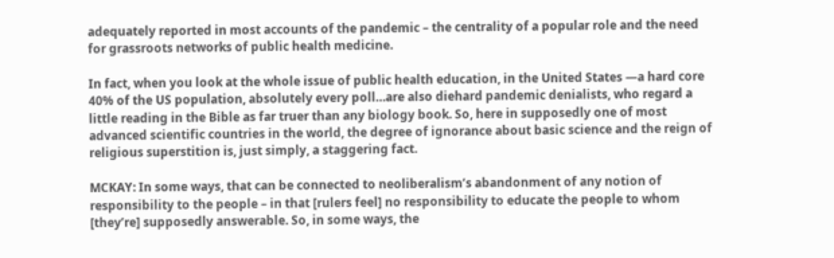adequately reported in most accounts of the pandemic – the centrality of a popular role and the need for grassroots networks of public health medicine.

In fact, when you look at the whole issue of public health education, in the United States —a hard core 40% of the US population, absolutely every poll…are also diehard pandemic denialists, who regard a little reading in the Bible as far truer than any biology book. So, here in supposedly one of most advanced scientific countries in the world, the degree of ignorance about basic science and the reign of religious superstition is, just simply, a staggering fact.

MCKAY: In some ways, that can be connected to neoliberalism’s abandonment of any notion of responsibility to the people – in that [rulers feel] no responsibility to educate the people to whom [they’re] supposedly answerable. So, in some ways, the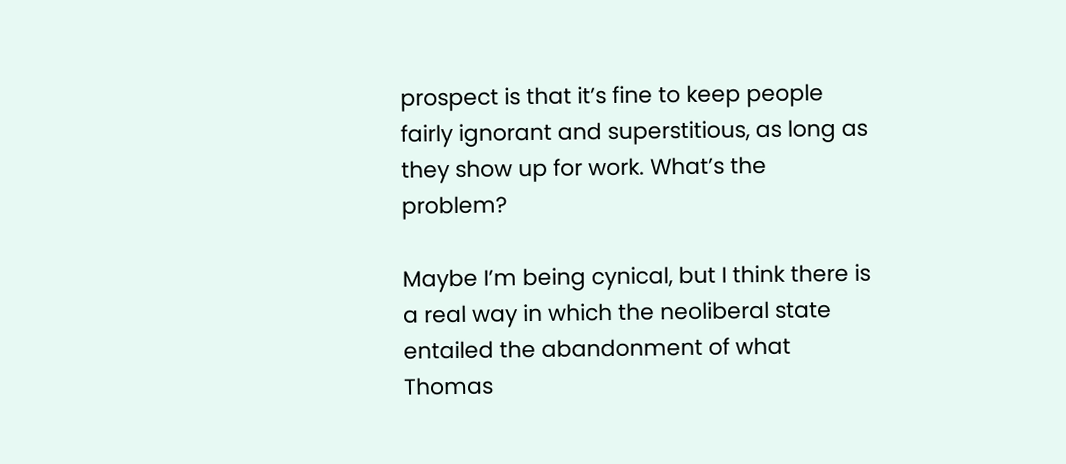prospect is that it’s fine to keep people fairly ignorant and superstitious, as long as they show up for work. What’s the problem?

Maybe I’m being cynical, but I think there is a real way in which the neoliberal state entailed the abandonment of what Thomas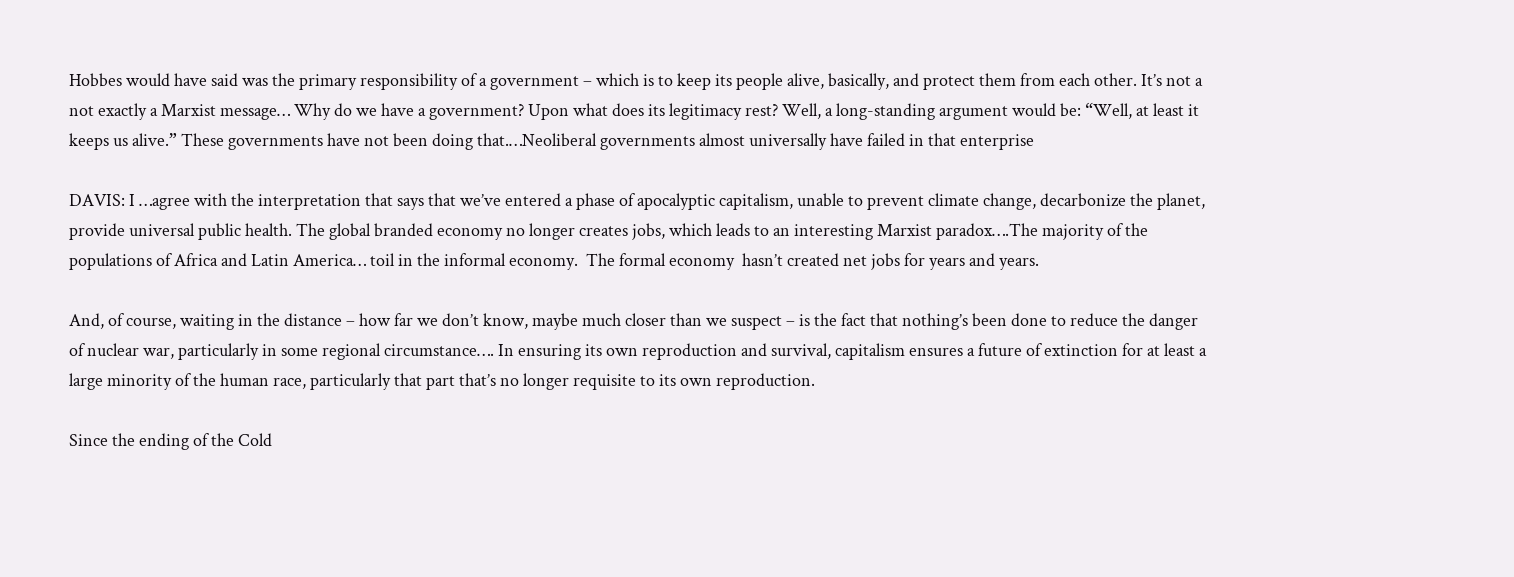Hobbes would have said was the primary responsibility of a government – which is to keep its people alive, basically, and protect them from each other. It’s not a not exactly a Marxist message… Why do we have a government? Upon what does its legitimacy rest? Well, a long-standing argument would be: “Well, at least it keeps us alive.” These governments have not been doing that.…Neoliberal governments almost universally have failed in that enterprise

DAVIS: I …agree with the interpretation that says that we’ve entered a phase of apocalyptic capitalism, unable to prevent climate change, decarbonize the planet, provide universal public health. The global branded economy no longer creates jobs, which leads to an interesting Marxist paradox….The majority of the populations of Africa and Latin America… toil in the informal economy.  The formal economy  hasn’t created net jobs for years and years.

And, of course, waiting in the distance – how far we don’t know, maybe much closer than we suspect – is the fact that nothing’s been done to reduce the danger of nuclear war, particularly in some regional circumstance…. In ensuring its own reproduction and survival, capitalism ensures a future of extinction for at least a large minority of the human race, particularly that part that’s no longer requisite to its own reproduction.

Since the ending of the Cold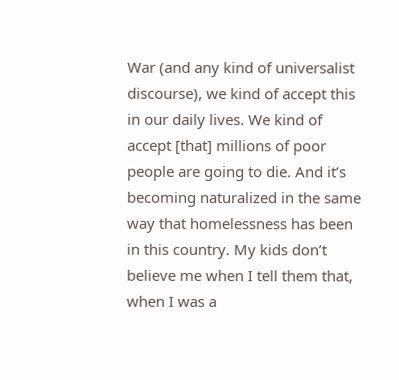War (and any kind of universalist discourse), we kind of accept this in our daily lives. We kind of accept [that] millions of poor people are going to die. And it’s becoming naturalized in the same way that homelessness has been in this country. My kids don’t believe me when I tell them that, when I was a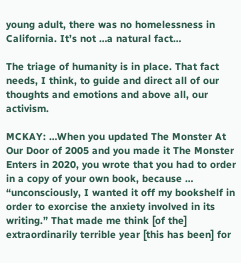young adult, there was no homelessness in California. It’s not …a natural fact…

The triage of humanity is in place. That fact needs, I think, to guide and direct all of our thoughts and emotions and above all, our activism.

MCKAY: …When you updated The Monster At Our Door of 2005 and you made it The Monster Enters in 2020, you wrote that you had to order in a copy of your own book, because … “unconsciously, I wanted it off my bookshelf in order to exorcise the anxiety involved in its writing.” That made me think [of the] extraordinarily terrible year [this has been] for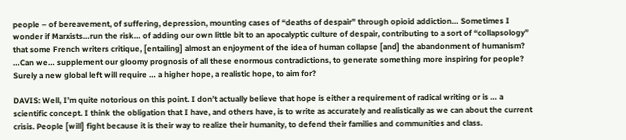people – of bereavement, of suffering, depression, mounting cases of “deaths of despair” through opioid addiction… Sometimes I wonder if Marxists…run the risk… of adding our own little bit to an apocalyptic culture of despair, contributing to a sort of “collapsology”  that some French writers critique, [entailing] almost an enjoyment of the idea of human collapse [and] the abandonment of humanism? …Can we… supplement our gloomy prognosis of all these enormous contradictions, to generate something more inspiring for people? Surely a new global left will require … a higher hope, a realistic hope, to aim for?

DAVIS: Well, I’m quite notorious on this point. I don’t actually believe that hope is either a requirement of radical writing or is … a scientific concept. I think the obligation that I have, and others have, is to write as accurately and realistically as we can about the current crisis. People [will] fight because it is their way to realize their humanity, to defend their families and communities and class.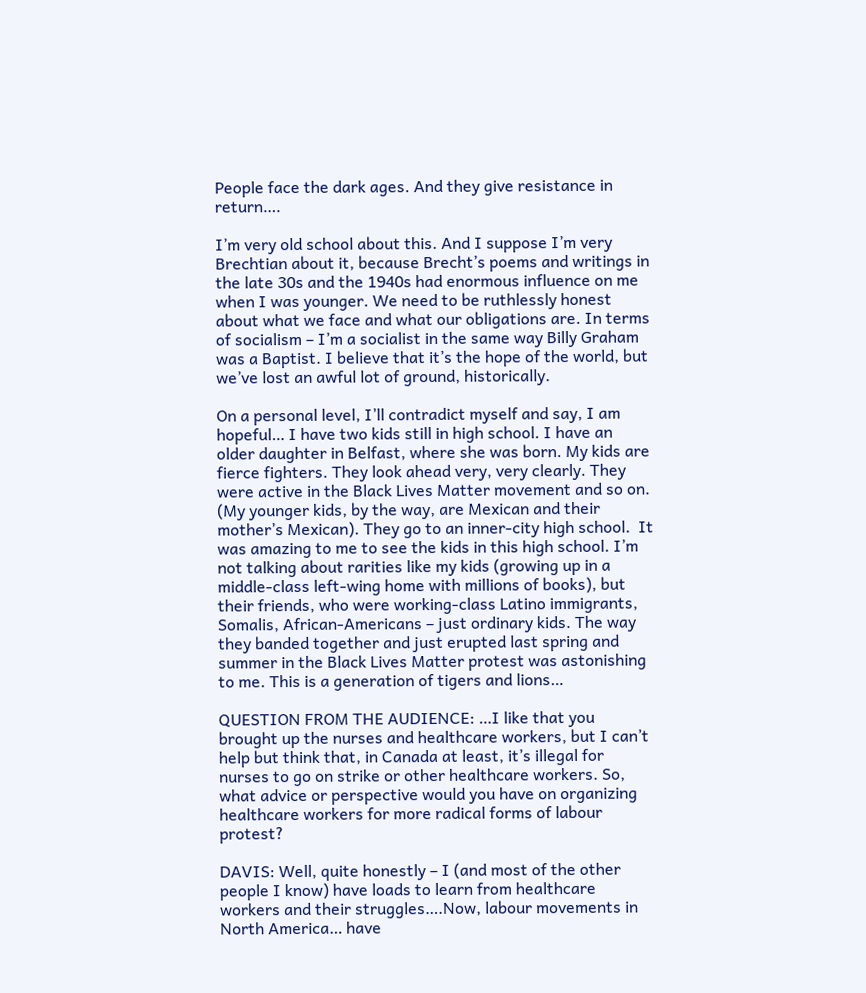People face the dark ages. And they give resistance in return….

I’m very old school about this. And I suppose I’m very Brechtian about it, because Brecht’s poems and writings in the late 30s and the 1940s had enormous influence on me when I was younger. We need to be ruthlessly honest about what we face and what our obligations are. In terms of socialism – I’m a socialist in the same way Billy Graham was a Baptist. I believe that it’s the hope of the world, but we’ve lost an awful lot of ground, historically.

On a personal level, I’ll contradict myself and say, I am hopeful… I have two kids still in high school. I have an older daughter in Belfast, where she was born. My kids are fierce fighters. They look ahead very, very clearly. They were active in the Black Lives Matter movement and so on. (My younger kids, by the way, are Mexican and their mother’s Mexican). They go to an inner-city high school.  It was amazing to me to see the kids in this high school. I’m not talking about rarities like my kids (growing up in a middle-class left-wing home with millions of books), but their friends, who were working-class Latino immigrants, Somalis, African-Americans – just ordinary kids. The way they banded together and just erupted last spring and summer in the Black Lives Matter protest was astonishing to me. This is a generation of tigers and lions…

QUESTION FROM THE AUDIENCE: …I like that you brought up the nurses and healthcare workers, but I can’t help but think that, in Canada at least, it’s illegal for nurses to go on strike or other healthcare workers. So, what advice or perspective would you have on organizing healthcare workers for more radical forms of labour protest?

DAVIS: Well, quite honestly – I (and most of the other people I know) have loads to learn from healthcare workers and their struggles….Now, labour movements in North America… have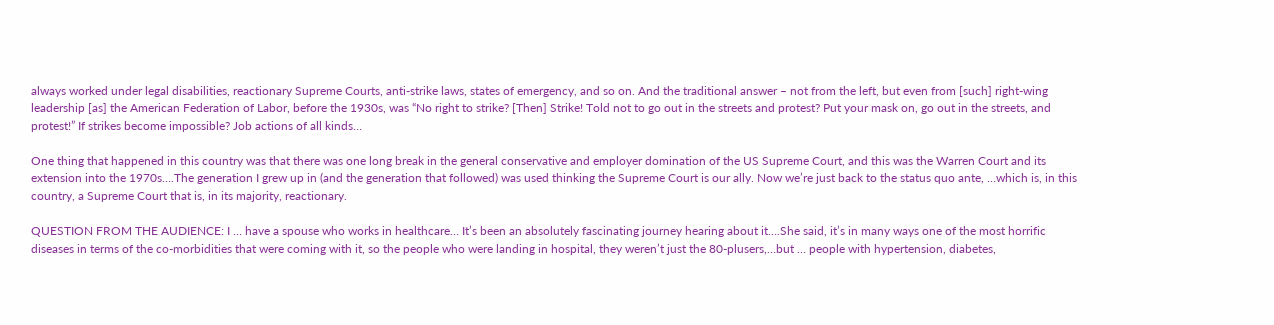always worked under legal disabilities, reactionary Supreme Courts, anti-strike laws, states of emergency, and so on. And the traditional answer – not from the left, but even from [such] right-wing leadership [as] the American Federation of Labor, before the 1930s, was “No right to strike? [Then] Strike! Told not to go out in the streets and protest? Put your mask on, go out in the streets, and protest!” If strikes become impossible? Job actions of all kinds…

One thing that happened in this country was that there was one long break in the general conservative and employer domination of the US Supreme Court, and this was the Warren Court and its extension into the 1970s….The generation I grew up in (and the generation that followed) was used thinking the Supreme Court is our ally. Now we’re just back to the status quo ante, …which is, in this country, a Supreme Court that is, in its majority, reactionary.

QUESTION FROM THE AUDIENCE: I … have a spouse who works in healthcare… It’s been an absolutely fascinating journey hearing about it….She said, it’s in many ways one of the most horrific diseases in terms of the co-morbidities that were coming with it, so the people who were landing in hospital, they weren’t just the 80-plusers,…but … people with hypertension, diabetes,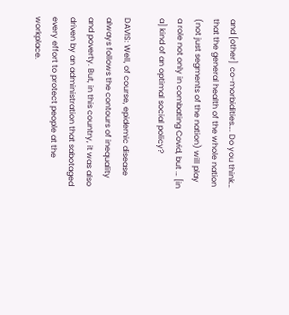and [other]  co-morbidities…. Do you think… that the general health of the whole nation (not just segments of the nation) will play a role not only in combating Covid, but … [in a] kind of an optimal social policy?

DAVIS: Well, of course, epidemic disease always follows the contours of inequality and poverty. But, in this country, it was also driven by an administration that sabotaged every effort to protect people at the workplace.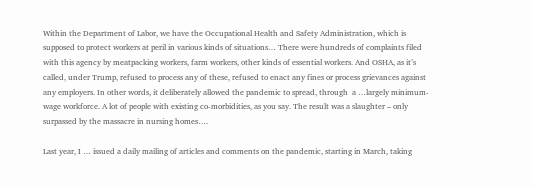Within the Department of Labor, we have the Occupational Health and Safety Administration, which is supposed to protect workers at peril in various kinds of situations… There were hundreds of complaints filed with this agency by meatpacking workers, farm workers, other kinds of essential workers. And OSHA, as it’s called, under Trump, refused to process any of these, refused to enact any fines or process grievances against any employers. In other words, it deliberately allowed the pandemic to spread, through  a …largely minimum-wage workforce. A lot of people with existing co-morbidities, as you say. The result was a slaughter – only surpassed by the massacre in nursing homes….

Last year, I … issued a daily mailing of articles and comments on the pandemic, starting in March, taking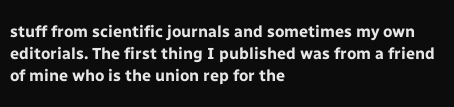stuff from scientific journals and sometimes my own editorials. The first thing I published was from a friend of mine who is the union rep for the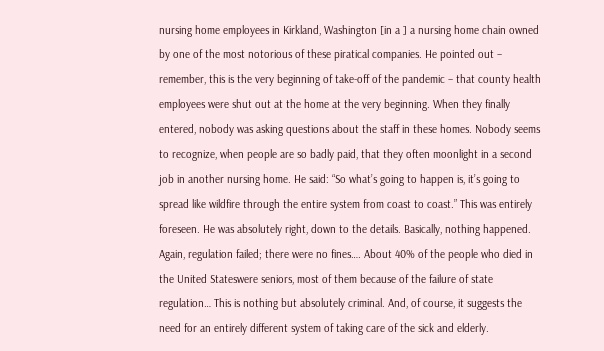nursing home employees in Kirkland, Washington [in a ] a nursing home chain owned by one of the most notorious of these piratical companies. He pointed out – remember, this is the very beginning of take-off of the pandemic – that county health employees were shut out at the home at the very beginning. When they finally entered, nobody was asking questions about the staff in these homes. Nobody seems to recognize, when people are so badly paid, that they often moonlight in a second job in another nursing home. He said: “So what’s going to happen is, it’s going to spread like wildfire through the entire system from coast to coast.” This was entirely foreseen. He was absolutely right, down to the details. Basically, nothing happened. Again, regulation failed; there were no fines…. About 40% of the people who died in the United Stateswere seniors, most of them because of the failure of state regulation… This is nothing but absolutely criminal. And, of course, it suggests the need for an entirely different system of taking care of the sick and elderly.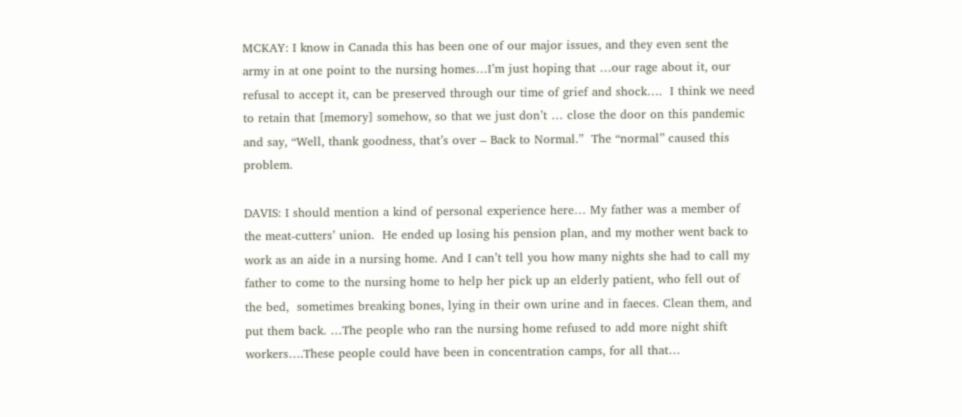MCKAY: I know in Canada this has been one of our major issues, and they even sent the army in at one point to the nursing homes…I’m just hoping that …our rage about it, our refusal to accept it, can be preserved through our time of grief and shock….  I think we need to retain that [memory] somehow, so that we just don’t … close the door on this pandemic and say, “Well, thank goodness, that’s over – Back to Normal.”  The “normal” caused this problem.

DAVIS: I should mention a kind of personal experience here… My father was a member of the meat-cutters’ union.  He ended up losing his pension plan, and my mother went back to work as an aide in a nursing home. And I can’t tell you how many nights she had to call my father to come to the nursing home to help her pick up an elderly patient, who fell out of the bed,  sometimes breaking bones, lying in their own urine and in faeces. Clean them, and put them back. …The people who ran the nursing home refused to add more night shift workers….These people could have been in concentration camps, for all that…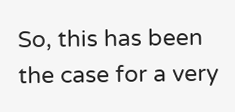So, this has been the case for a very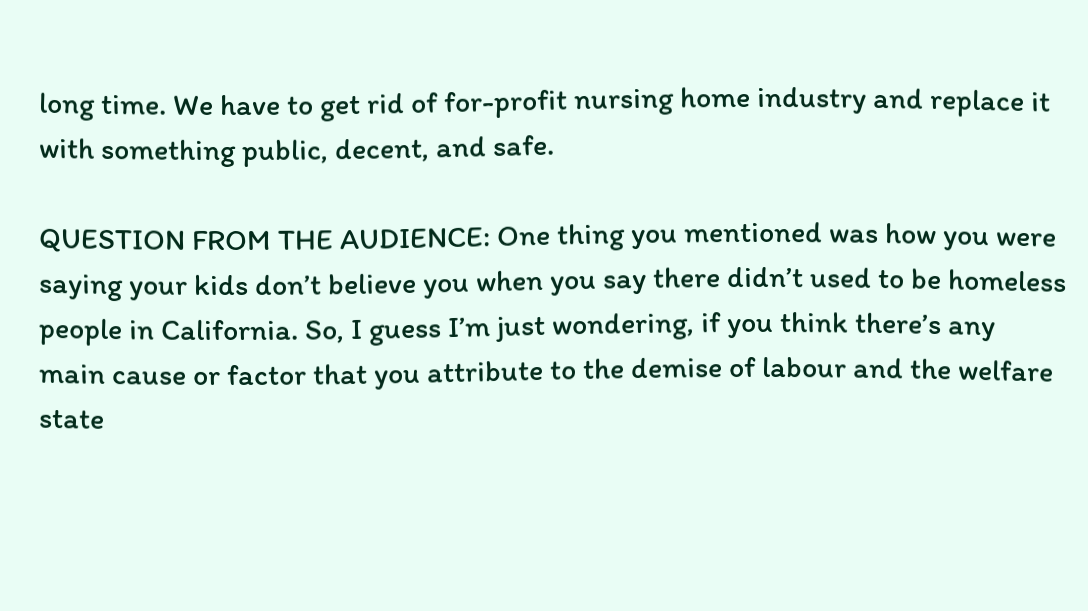long time. We have to get rid of for-profit nursing home industry and replace it with something public, decent, and safe.

QUESTION FROM THE AUDIENCE: One thing you mentioned was how you were saying your kids don’t believe you when you say there didn’t used to be homeless people in California. So, I guess I’m just wondering, if you think there’s any main cause or factor that you attribute to the demise of labour and the welfare state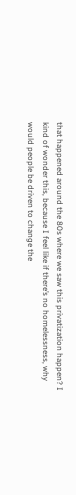that happened around the 80s where we saw this privatization happen? I kind of wonder this, because I feel like if there’s no homelessness, why would people be driven to change the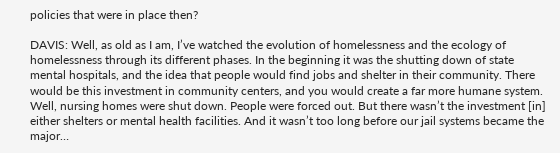policies that were in place then?

DAVIS: Well, as old as I am, I’ve watched the evolution of homelessness and the ecology of homelessness through its different phases. In the beginning it was the shutting down of state mental hospitals, and the idea that people would find jobs and shelter in their community. There would be this investment in community centers, and you would create a far more humane system. Well, nursing homes were shut down. People were forced out. But there wasn’t the investment [in] either shelters or mental health facilities. And it wasn’t too long before our jail systems became the major…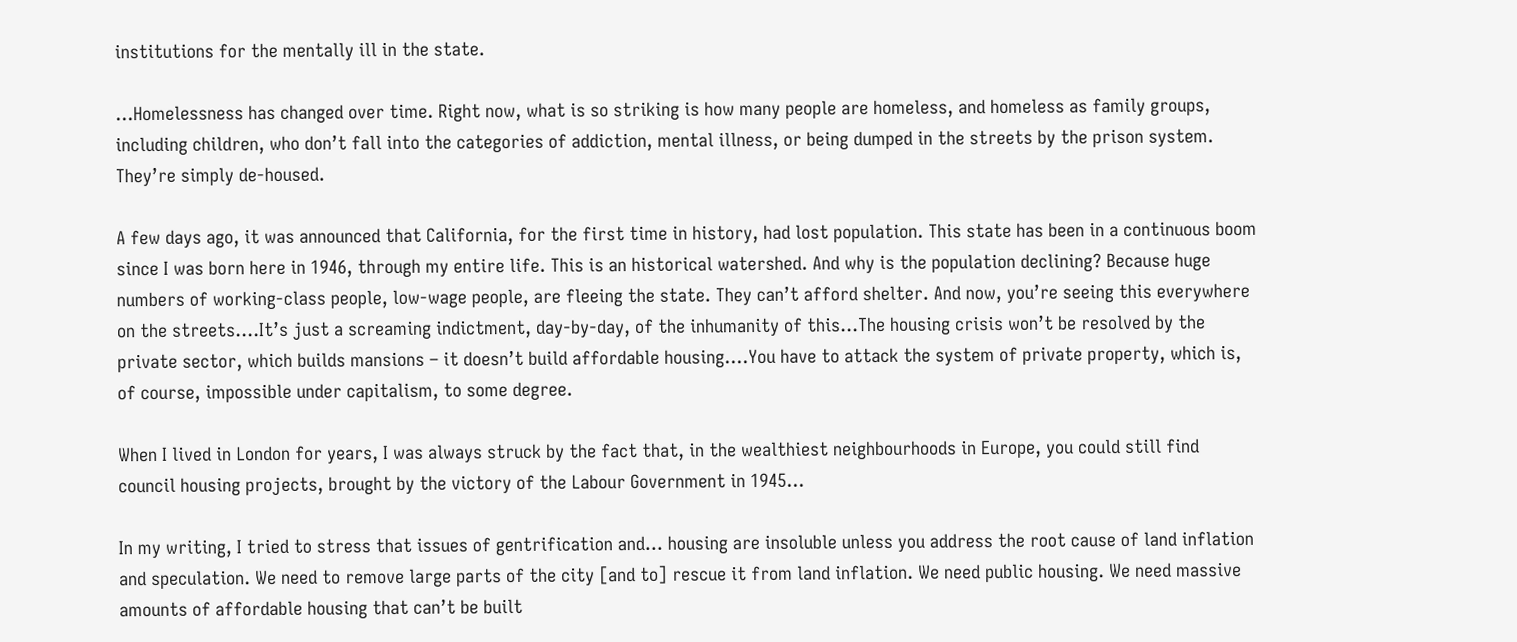institutions for the mentally ill in the state.

…Homelessness has changed over time. Right now, what is so striking is how many people are homeless, and homeless as family groups, including children, who don’t fall into the categories of addiction, mental illness, or being dumped in the streets by the prison system. They’re simply de-housed.

A few days ago, it was announced that California, for the first time in history, had lost population. This state has been in a continuous boom since I was born here in 1946, through my entire life. This is an historical watershed. And why is the population declining? Because huge numbers of working-class people, low-wage people, are fleeing the state. They can’t afford shelter. And now, you’re seeing this everywhere on the streets….It’s just a screaming indictment, day-by-day, of the inhumanity of this…The housing crisis won’t be resolved by the private sector, which builds mansions – it doesn’t build affordable housing….You have to attack the system of private property, which is, of course, impossible under capitalism, to some degree.

When I lived in London for years, I was always struck by the fact that, in the wealthiest neighbourhoods in Europe, you could still find council housing projects, brought by the victory of the Labour Government in 1945…

In my writing, I tried to stress that issues of gentrification and… housing are insoluble unless you address the root cause of land inflation and speculation. We need to remove large parts of the city [and to] rescue it from land inflation. We need public housing. We need massive amounts of affordable housing that can’t be built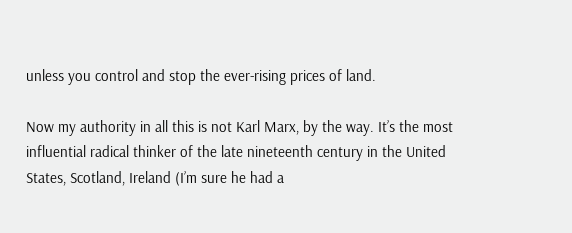unless you control and stop the ever-rising prices of land.

Now my authority in all this is not Karl Marx, by the way. It’s the most influential radical thinker of the late nineteenth century in the United States, Scotland, Ireland (I’m sure he had a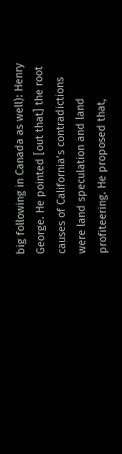big following in Canada as well): Henry George. He pointed [out that] the root causes of California’s contradictions were land speculation and land profiteering. He proposed that,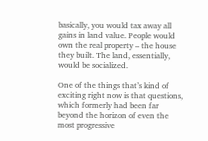basically, you would tax away all gains in land value. People would own the real property – the house they built. The land, essentially, would be socialized.

One of the things that’s kind of exciting right now is that questions, which formerly had been far beyond the horizon of even the most progressive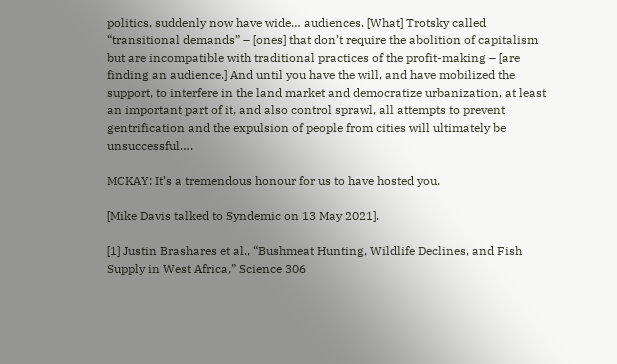politics, suddenly now have wide… audiences. [What] Trotsky called “transitional demands” – [ones] that don’t require the abolition of capitalism but are incompatible with traditional practices of the profit-making – [are finding an audience.] And until you have the will, and have mobilized the support, to interfere in the land market and democratize urbanization, at least an important part of it, and also control sprawl, all attempts to prevent gentrification and the expulsion of people from cities will ultimately be unsuccessful….

MCKAY: It’s a tremendous honour for us to have hosted you.

[Mike Davis talked to Syndemic on 13 May 2021].

[1] Justin Brashares et al., “Bushmeat Hunting, Wildlife Declines, and Fish Supply in West Africa,” Science 306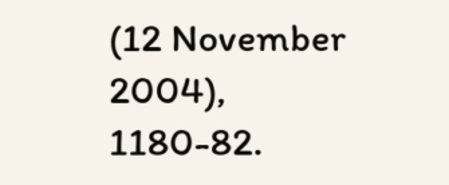(12 November 2004), 1180-82.